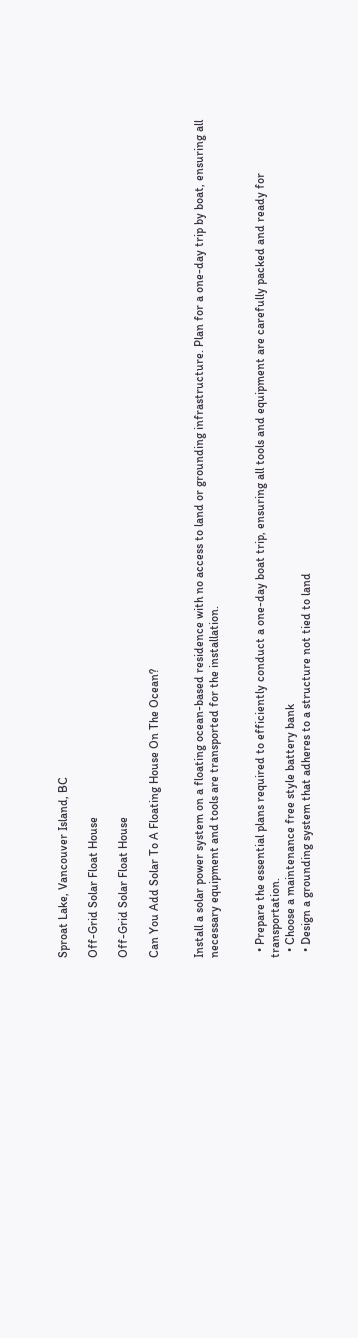Sproat Lake, Vancouver Island, BC

Off-Grid Solar Float House

Off-Grid Solar Float House

Can You Add Solar To A Floating House On The Ocean?


Install a solar power system on a floating ocean-based residence with no access to land or grounding infrastructure. Plan for a one-day trip by boat, ensuring all necessary equipment and tools are transported for the installation.


  • Prepare the essential plans required to efficiently conduct a one-day boat trip, ensuring all tools and equipment are carefully packed and ready for transportation.
  • Choose a maintenance free style battery bank
  • Design a grounding system that adheres to a structure not tied to land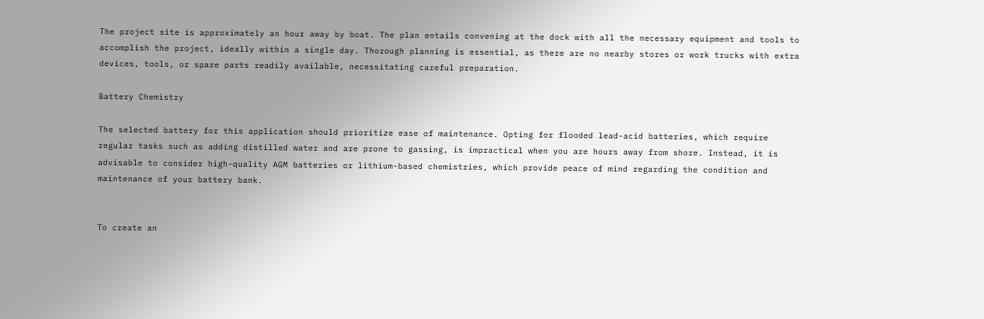The project site is approximately an hour away by boat. The plan entails convening at the dock with all the necessary equipment and tools to accomplish the project, ideally within a single day. Thorough planning is essential, as there are no nearby stores or work trucks with extra devices, tools, or spare parts readily available, necessitating careful preparation.

Battery Chemistry

The selected battery for this application should prioritize ease of maintenance. Opting for flooded lead-acid batteries, which require regular tasks such as adding distilled water and are prone to gassing, is impractical when you are hours away from shore. Instead, it is advisable to consider high-quality AGM batteries or lithium-based chemistries, which provide peace of mind regarding the condition and maintenance of your battery bank.


To create an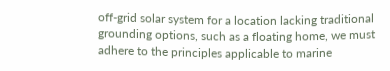off-grid solar system for a location lacking traditional grounding options, such as a floating home, we must adhere to the principles applicable to marine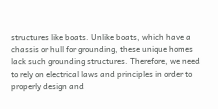structures like boats. Unlike boats, which have a chassis or hull for grounding, these unique homes lack such grounding structures. Therefore, we need to rely on electrical laws and principles in order to properly design and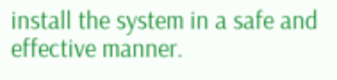install the system in a safe and effective manner.